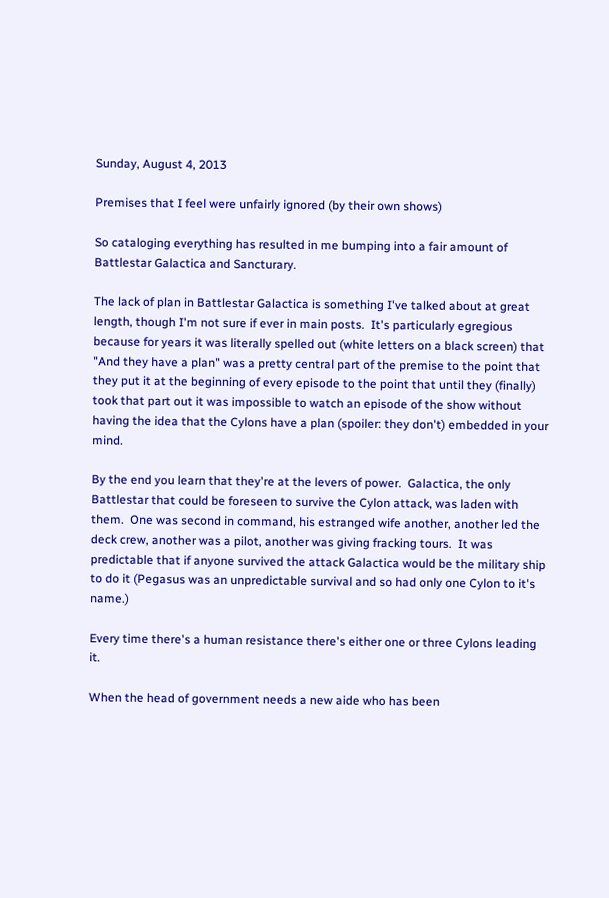Sunday, August 4, 2013

Premises that I feel were unfairly ignored (by their own shows)

So cataloging everything has resulted in me bumping into a fair amount of Battlestar Galactica and Sancturary.

The lack of plan in Battlestar Galactica is something I've talked about at great length, though I'm not sure if ever in main posts.  It's particularly egregious because for years it was literally spelled out (white letters on a black screen) that "And they have a plan" was a pretty central part of the premise to the point that they put it at the beginning of every episode to the point that until they (finally) took that part out it was impossible to watch an episode of the show without having the idea that the Cylons have a plan (spoiler: they don't) embedded in your mind.

By the end you learn that they're at the levers of power.  Galactica, the only Battlestar that could be foreseen to survive the Cylon attack, was laden with them.  One was second in command, his estranged wife another, another led the deck crew, another was a pilot, another was giving fracking tours.  It was predictable that if anyone survived the attack Galactica would be the military ship to do it (Pegasus was an unpredictable survival and so had only one Cylon to it's name.)

Every time there's a human resistance there's either one or three Cylons leading it.

When the head of government needs a new aide who has been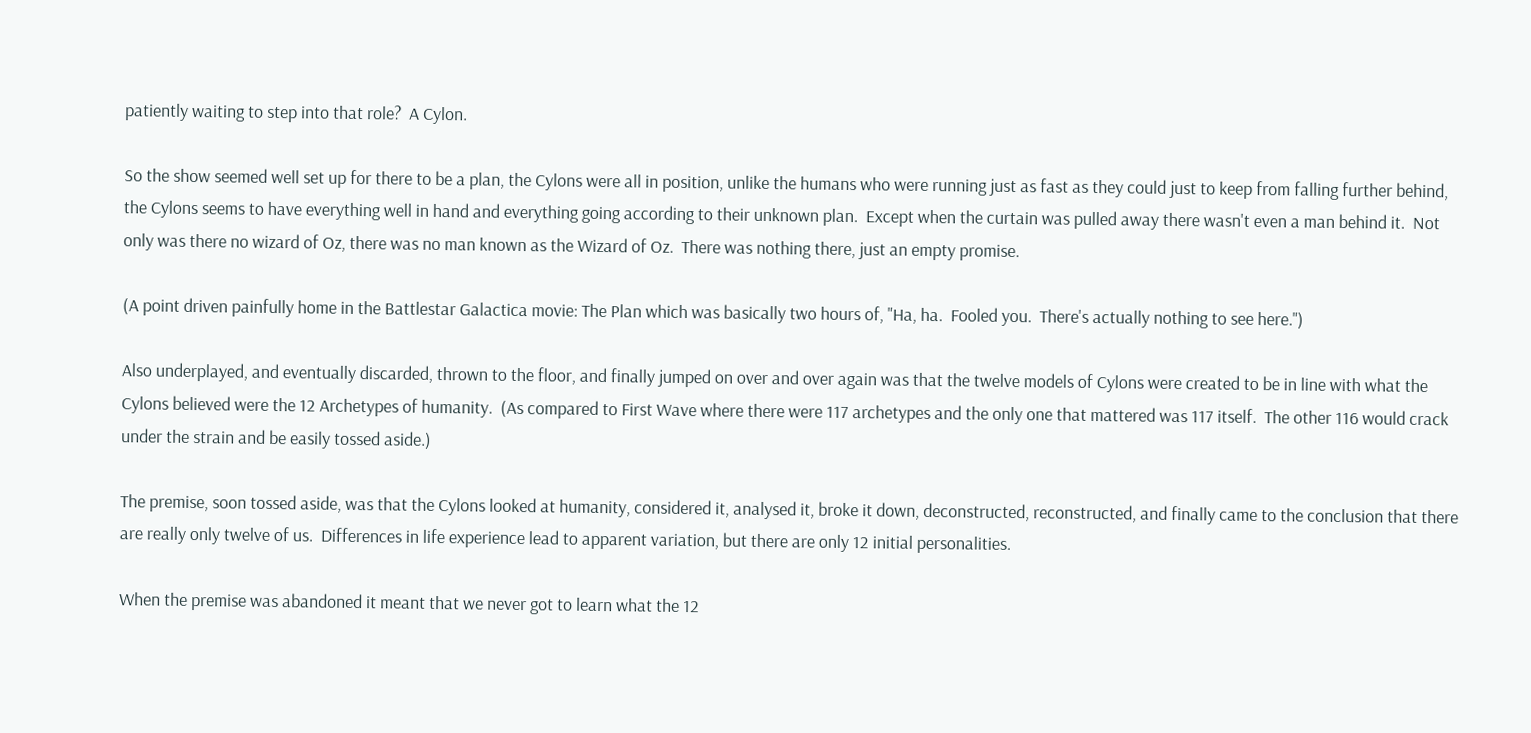patiently waiting to step into that role?  A Cylon.

So the show seemed well set up for there to be a plan, the Cylons were all in position, unlike the humans who were running just as fast as they could just to keep from falling further behind, the Cylons seems to have everything well in hand and everything going according to their unknown plan.  Except when the curtain was pulled away there wasn't even a man behind it.  Not only was there no wizard of Oz, there was no man known as the Wizard of Oz.  There was nothing there, just an empty promise.

(A point driven painfully home in the Battlestar Galactica movie: The Plan which was basically two hours of, "Ha, ha.  Fooled you.  There's actually nothing to see here.")

Also underplayed, and eventually discarded, thrown to the floor, and finally jumped on over and over again was that the twelve models of Cylons were created to be in line with what the Cylons believed were the 12 Archetypes of humanity.  (As compared to First Wave where there were 117 archetypes and the only one that mattered was 117 itself.  The other 116 would crack under the strain and be easily tossed aside.)

The premise, soon tossed aside, was that the Cylons looked at humanity, considered it, analysed it, broke it down, deconstructed, reconstructed, and finally came to the conclusion that there are really only twelve of us.  Differences in life experience lead to apparent variation, but there are only 12 initial personalities.

When the premise was abandoned it meant that we never got to learn what the 12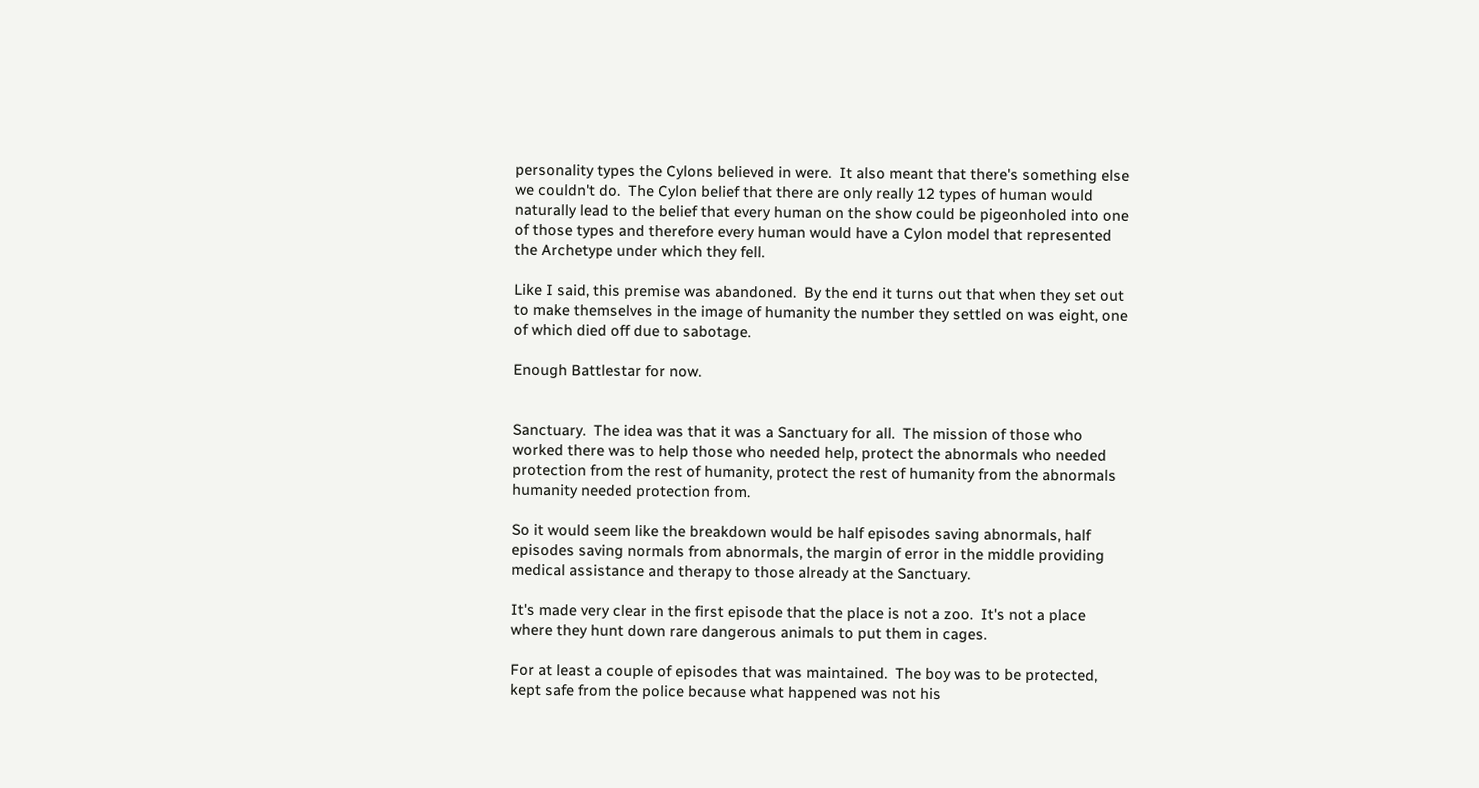personality types the Cylons believed in were.  It also meant that there's something else we couldn't do.  The Cylon belief that there are only really 12 types of human would naturally lead to the belief that every human on the show could be pigeonholed into one of those types and therefore every human would have a Cylon model that represented the Archetype under which they fell.

Like I said, this premise was abandoned.  By the end it turns out that when they set out to make themselves in the image of humanity the number they settled on was eight, one of which died off due to sabotage.

Enough Battlestar for now.


Sanctuary.  The idea was that it was a Sanctuary for all.  The mission of those who worked there was to help those who needed help, protect the abnormals who needed protection from the rest of humanity, protect the rest of humanity from the abnormals humanity needed protection from.

So it would seem like the breakdown would be half episodes saving abnormals, half episodes saving normals from abnormals, the margin of error in the middle providing medical assistance and therapy to those already at the Sanctuary.

It's made very clear in the first episode that the place is not a zoo.  It's not a place where they hunt down rare dangerous animals to put them in cages.

For at least a couple of episodes that was maintained.  The boy was to be protected, kept safe from the police because what happened was not his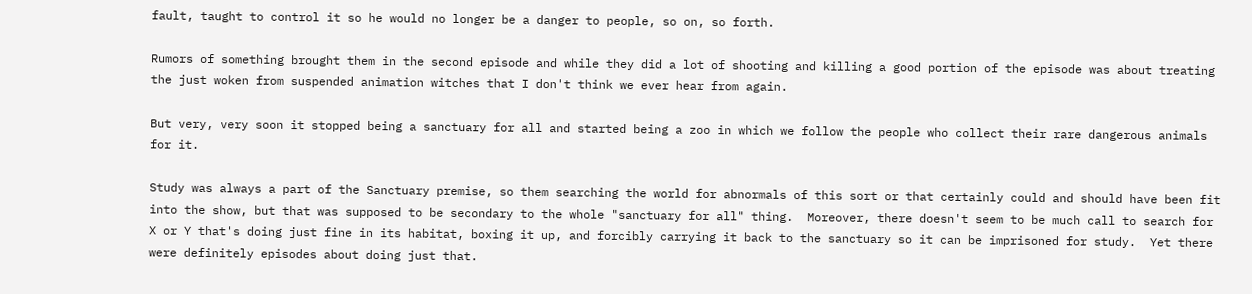fault, taught to control it so he would no longer be a danger to people, so on, so forth.

Rumors of something brought them in the second episode and while they did a lot of shooting and killing a good portion of the episode was about treating the just woken from suspended animation witches that I don't think we ever hear from again.

But very, very soon it stopped being a sanctuary for all and started being a zoo in which we follow the people who collect their rare dangerous animals for it.

Study was always a part of the Sanctuary premise, so them searching the world for abnormals of this sort or that certainly could and should have been fit into the show, but that was supposed to be secondary to the whole "sanctuary for all" thing.  Moreover, there doesn't seem to be much call to search for X or Y that's doing just fine in its habitat, boxing it up, and forcibly carrying it back to the sanctuary so it can be imprisoned for study.  Yet there were definitely episodes about doing just that.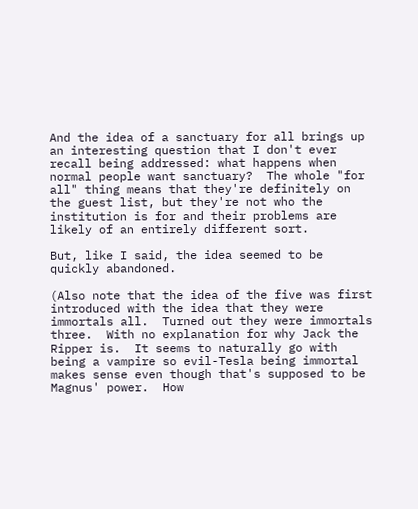And the idea of a sanctuary for all brings up an interesting question that I don't ever recall being addressed: what happens when normal people want sanctuary?  The whole "for all" thing means that they're definitely on the guest list, but they're not who the institution is for and their problems are likely of an entirely different sort.

But, like I said, the idea seemed to be quickly abandoned.

(Also note that the idea of the five was first introduced with the idea that they were immortals all.  Turned out they were immortals three.  With no explanation for why Jack the Ripper is.  It seems to naturally go with being a vampire so evil-Tesla being immortal makes sense even though that's supposed to be Magnus' power.  How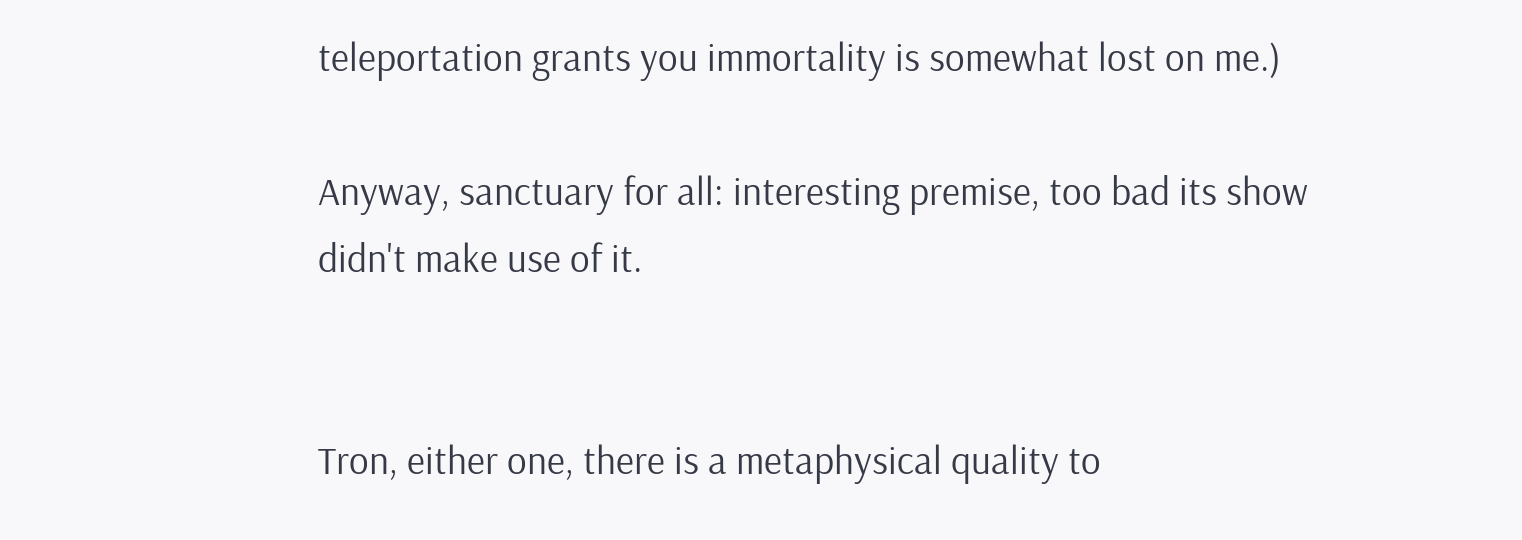teleportation grants you immortality is somewhat lost on me.)

Anyway, sanctuary for all: interesting premise, too bad its show didn't make use of it.


Tron, either one, there is a metaphysical quality to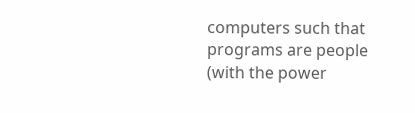computers such that programs are people (with the power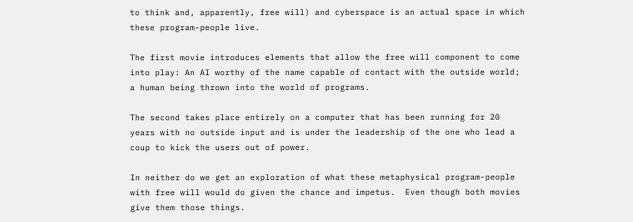to think and, apparently, free will) and cyberspace is an actual space in which these program-people live.

The first movie introduces elements that allow the free will component to come into play: An AI worthy of the name capable of contact with the outside world; a human being thrown into the world of programs.

The second takes place entirely on a computer that has been running for 20 years with no outside input and is under the leadership of the one who lead a coup to kick the users out of power.

In neither do we get an exploration of what these metaphysical program-people with free will would do given the chance and impetus.  Even though both movies give them those things.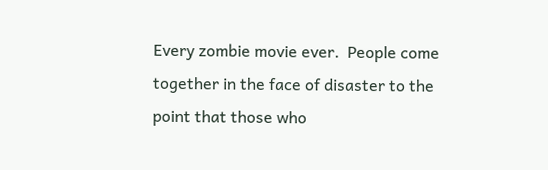Every zombie movie ever.  People come together in the face of disaster to the point that those who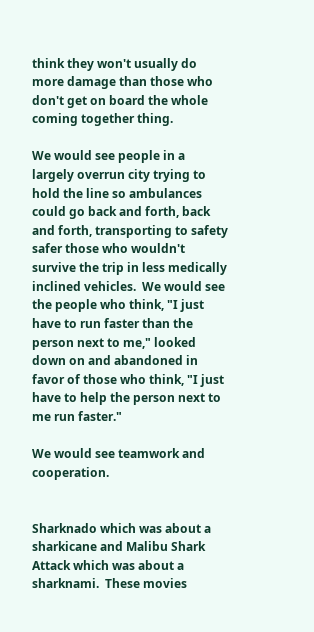think they won't usually do more damage than those who don't get on board the whole coming together thing.

We would see people in a largely overrun city trying to hold the line so ambulances could go back and forth, back and forth, transporting to safety safer those who wouldn't survive the trip in less medically inclined vehicles.  We would see the people who think, "I just have to run faster than the person next to me," looked down on and abandoned in favor of those who think, "I just have to help the person next to me run faster."

We would see teamwork and cooperation.


Sharknado which was about a sharkicane and Malibu Shark Attack which was about a sharknami.  These movies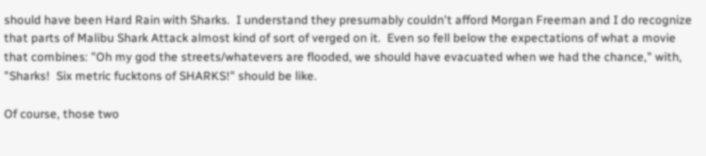should have been Hard Rain with Sharks.  I understand they presumably couldn't afford Morgan Freeman and I do recognize that parts of Malibu Shark Attack almost kind of sort of verged on it.  Even so fell below the expectations of what a movie that combines: "Oh my god the streets/whatevers are flooded, we should have evacuated when we had the chance," with, "Sharks!  Six metric fucktons of SHARKS!" should be like.

Of course, those two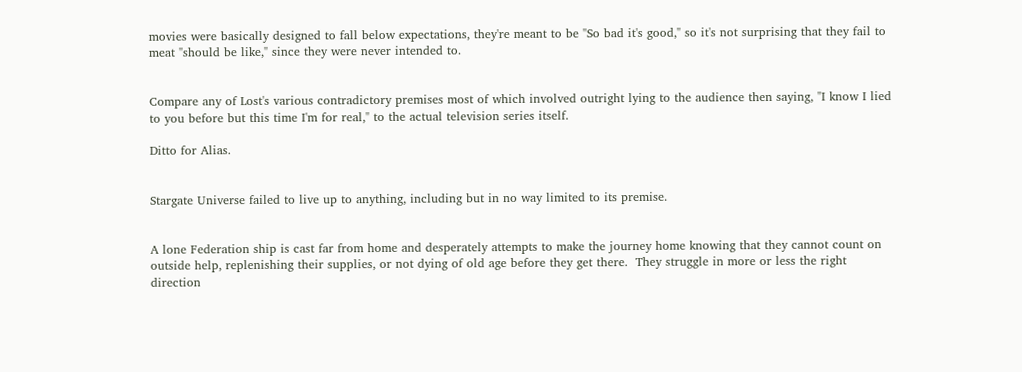movies were basically designed to fall below expectations, they're meant to be "So bad it's good," so it's not surprising that they fail to meat "should be like," since they were never intended to.


Compare any of Lost's various contradictory premises most of which involved outright lying to the audience then saying, "I know I lied to you before but this time I'm for real," to the actual television series itself.

Ditto for Alias.


Stargate Universe failed to live up to anything, including but in no way limited to its premise.


A lone Federation ship is cast far from home and desperately attempts to make the journey home knowing that they cannot count on outside help, replenishing their supplies, or not dying of old age before they get there.  They struggle in more or less the right direction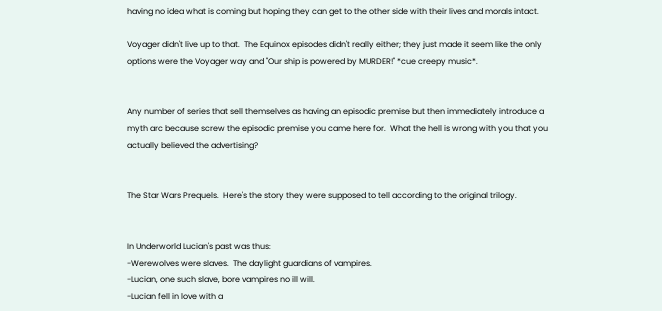having no idea what is coming but hoping they can get to the other side with their lives and morals intact.

Voyager didn't live up to that.  The Equinox episodes didn't really either; they just made it seem like the only options were the Voyager way and "Our ship is powered by MURDER!" *cue creepy music*.


Any number of series that sell themselves as having an episodic premise but then immediately introduce a myth arc because screw the episodic premise you came here for.  What the hell is wrong with you that you actually believed the advertising?


The Star Wars Prequels.  Here's the story they were supposed to tell according to the original trilogy.


In Underworld Lucian's past was thus:
-Werewolves were slaves.  The daylight guardians of vampires.
-Lucian, one such slave, bore vampires no ill will.
-Lucian fell in love with a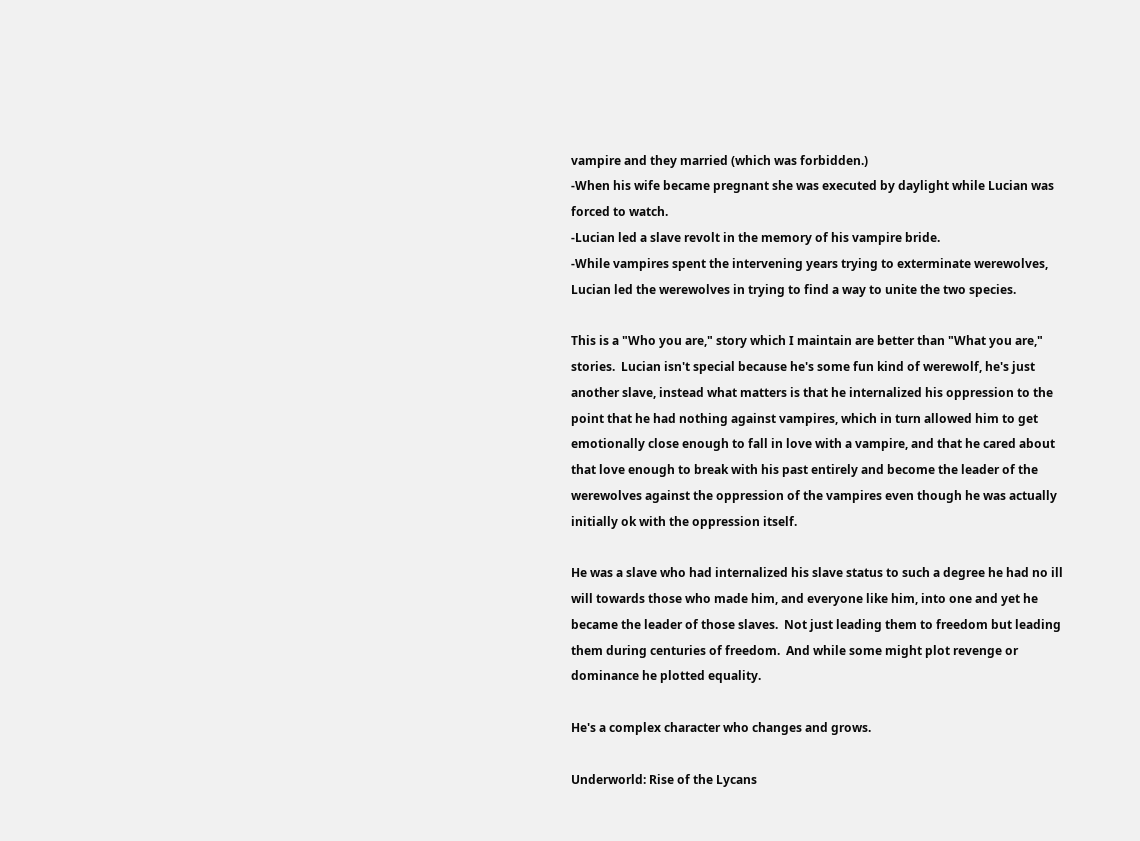vampire and they married (which was forbidden.)
-When his wife became pregnant she was executed by daylight while Lucian was forced to watch.
-Lucian led a slave revolt in the memory of his vampire bride.
-While vampires spent the intervening years trying to exterminate werewolves, Lucian led the werewolves in trying to find a way to unite the two species.

This is a "Who you are," story which I maintain are better than "What you are," stories.  Lucian isn't special because he's some fun kind of werewolf, he's just another slave, instead what matters is that he internalized his oppression to the point that he had nothing against vampires, which in turn allowed him to get emotionally close enough to fall in love with a vampire, and that he cared about that love enough to break with his past entirely and become the leader of the werewolves against the oppression of the vampires even though he was actually initially ok with the oppression itself.

He was a slave who had internalized his slave status to such a degree he had no ill will towards those who made him, and everyone like him, into one and yet he became the leader of those slaves.  Not just leading them to freedom but leading them during centuries of freedom.  And while some might plot revenge or dominance he plotted equality.

He's a complex character who changes and grows.

Underworld: Rise of the Lycans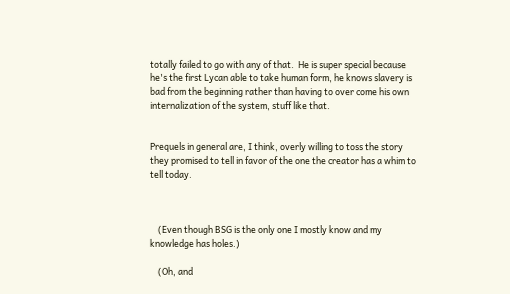totally failed to go with any of that.  He is super special because he's the first Lycan able to take human form, he knows slavery is bad from the beginning rather than having to over come his own internalization of the system, stuff like that.


Prequels in general are, I think, overly willing to toss the story they promised to tell in favor of the one the creator has a whim to tell today.



    (Even though BSG is the only one I mostly know and my knowledge has holes.)

    (Oh, and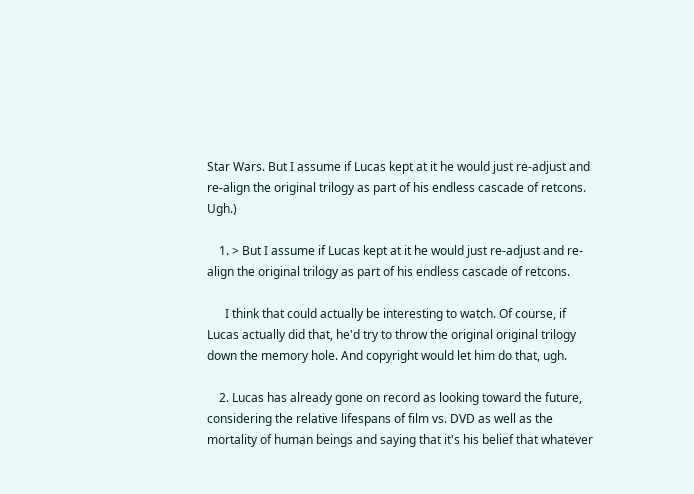Star Wars. But I assume if Lucas kept at it he would just re-adjust and re-align the original trilogy as part of his endless cascade of retcons. Ugh.)

    1. > But I assume if Lucas kept at it he would just re-adjust and re-align the original trilogy as part of his endless cascade of retcons.

      I think that could actually be interesting to watch. Of course, if Lucas actually did that, he'd try to throw the original original trilogy down the memory hole. And copyright would let him do that, ugh.

    2. Lucas has already gone on record as looking toward the future, considering the relative lifespans of film vs. DVD as well as the mortality of human beings and saying that it's his belief that whatever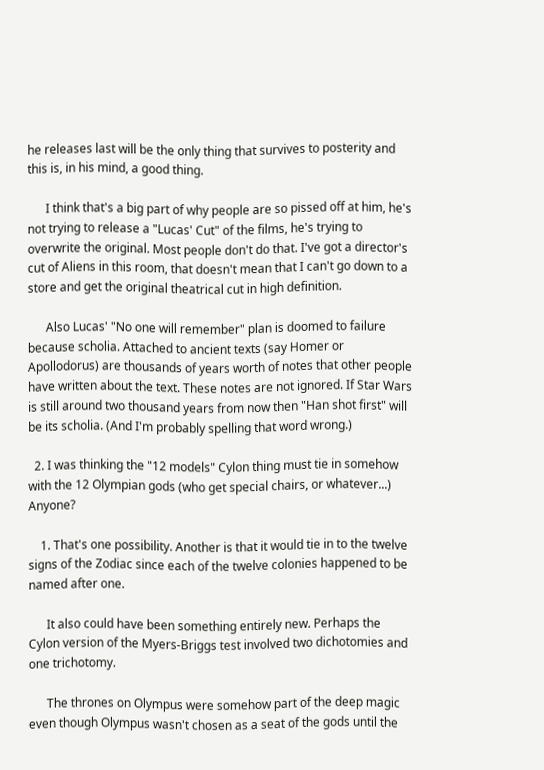he releases last will be the only thing that survives to posterity and this is, in his mind, a good thing.

      I think that's a big part of why people are so pissed off at him, he's not trying to release a "Lucas' Cut" of the films, he's trying to overwrite the original. Most people don't do that. I've got a director's cut of Aliens in this room, that doesn't mean that I can't go down to a store and get the original theatrical cut in high definition.

      Also Lucas' "No one will remember" plan is doomed to failure because scholia. Attached to ancient texts (say Homer or Apollodorus) are thousands of years worth of notes that other people have written about the text. These notes are not ignored. If Star Wars is still around two thousand years from now then "Han shot first" will be its scholia. (And I'm probably spelling that word wrong.)

  2. I was thinking the "12 models" Cylon thing must tie in somehow with the 12 Olympian gods (who get special chairs, or whatever...) Anyone?

    1. That's one possibility. Another is that it would tie in to the twelve signs of the Zodiac since each of the twelve colonies happened to be named after one.

      It also could have been something entirely new. Perhaps the Cylon version of the Myers-Briggs test involved two dichotomies and one trichotomy.

      The thrones on Olympus were somehow part of the deep magic even though Olympus wasn't chosen as a seat of the gods until the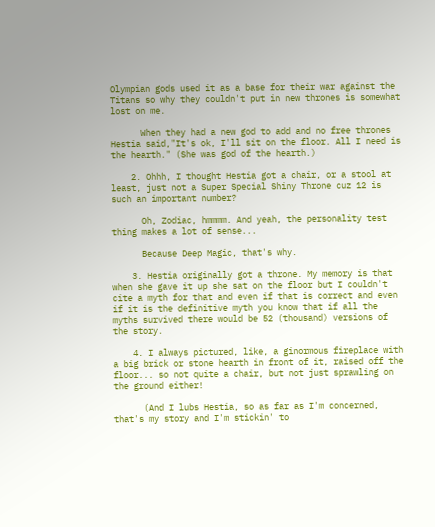Olympian gods used it as a base for their war against the Titans so why they couldn't put in new thrones is somewhat lost on me.

      When they had a new god to add and no free thrones Hestia said,"It's ok, I'll sit on the floor. All I need is the hearth." (She was god of the hearth.)

    2. Ohhh, I thought Hestia got a chair, or a stool at least, just not a Super Special Shiny Throne cuz 12 is such an important number?

      Oh, Zodiac, hmmmm. And yeah, the personality test thing makes a lot of sense...

      Because Deep Magic, that's why.

    3. Hestia originally got a throne. My memory is that when she gave it up she sat on the floor but I couldn't cite a myth for that and even if that is correct and even if it is the definitive myth you know that if all the myths survived there would be 52 (thousand) versions of the story.

    4. I always pictured, like, a ginormous fireplace with a big brick or stone hearth in front of it, raised off the floor... so not quite a chair, but not just sprawling on the ground either!

      (And I lubs Hestia, so as far as I'm concerned, that's my story and I'm stickin' to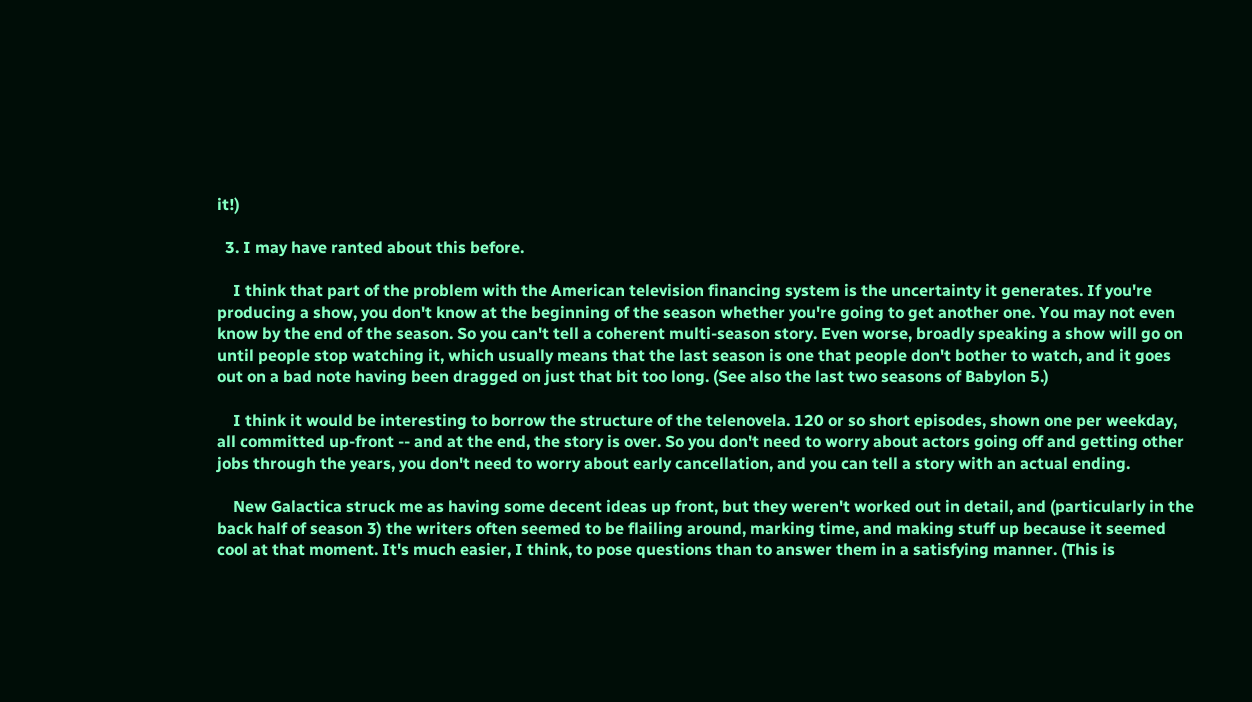it!)

  3. I may have ranted about this before.

    I think that part of the problem with the American television financing system is the uncertainty it generates. If you're producing a show, you don't know at the beginning of the season whether you're going to get another one. You may not even know by the end of the season. So you can't tell a coherent multi-season story. Even worse, broadly speaking a show will go on until people stop watching it, which usually means that the last season is one that people don't bother to watch, and it goes out on a bad note having been dragged on just that bit too long. (See also the last two seasons of Babylon 5.)

    I think it would be interesting to borrow the structure of the telenovela. 120 or so short episodes, shown one per weekday, all committed up-front -- and at the end, the story is over. So you don't need to worry about actors going off and getting other jobs through the years, you don't need to worry about early cancellation, and you can tell a story with an actual ending.

    New Galactica struck me as having some decent ideas up front, but they weren't worked out in detail, and (particularly in the back half of season 3) the writers often seemed to be flailing around, marking time, and making stuff up because it seemed cool at that moment. It's much easier, I think, to pose questions than to answer them in a satisfying manner. (This is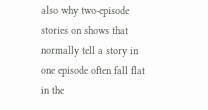also why two-episode stories on shows that normally tell a story in one episode often fall flat in the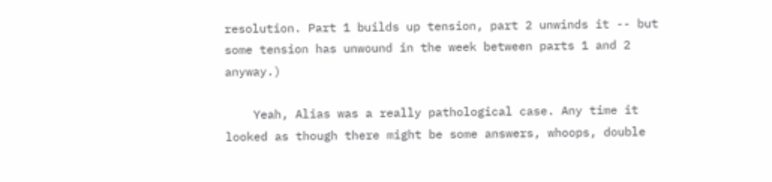resolution. Part 1 builds up tension, part 2 unwinds it -- but some tension has unwound in the week between parts 1 and 2 anyway.)

    Yeah, Alias was a really pathological case. Any time it looked as though there might be some answers, whoops, double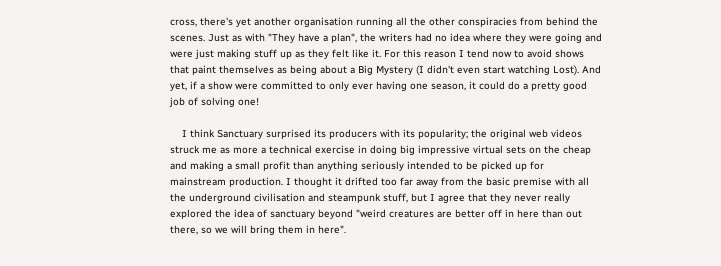cross, there's yet another organisation running all the other conspiracies from behind the scenes. Just as with "They have a plan", the writers had no idea where they were going and were just making stuff up as they felt like it. For this reason I tend now to avoid shows that paint themselves as being about a Big Mystery (I didn't even start watching Lost). And yet, if a show were committed to only ever having one season, it could do a pretty good job of solving one!

    I think Sanctuary surprised its producers with its popularity; the original web videos struck me as more a technical exercise in doing big impressive virtual sets on the cheap and making a small profit than anything seriously intended to be picked up for mainstream production. I thought it drifted too far away from the basic premise with all the underground civilisation and steampunk stuff, but I agree that they never really explored the idea of sanctuary beyond "weird creatures are better off in here than out there, so we will bring them in here".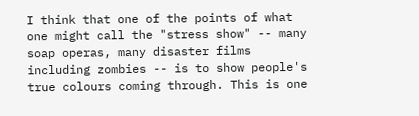I think that one of the points of what one might call the "stress show" -- many soap operas, many disaster films including zombies -- is to show people's true colours coming through. This is one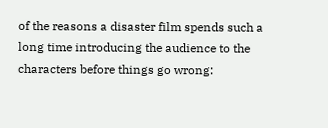of the reasons a disaster film spends such a long time introducing the audience to the characters before things go wrong: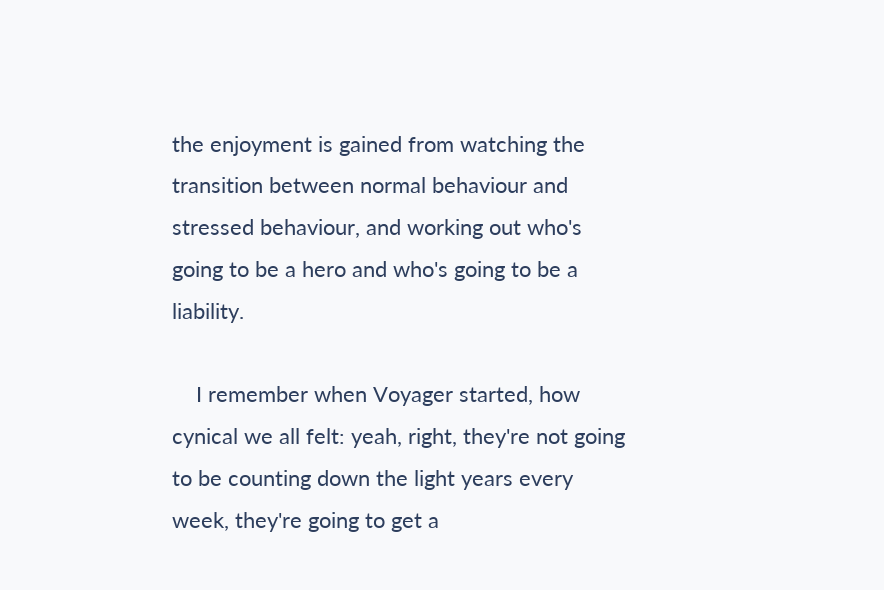the enjoyment is gained from watching the transition between normal behaviour and stressed behaviour, and working out who's going to be a hero and who's going to be a liability.

    I remember when Voyager started, how cynical we all felt: yeah, right, they're not going to be counting down the light years every week, they're going to get a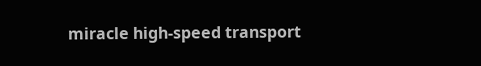miracle high-speed transport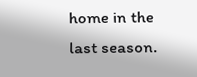home in the last season.